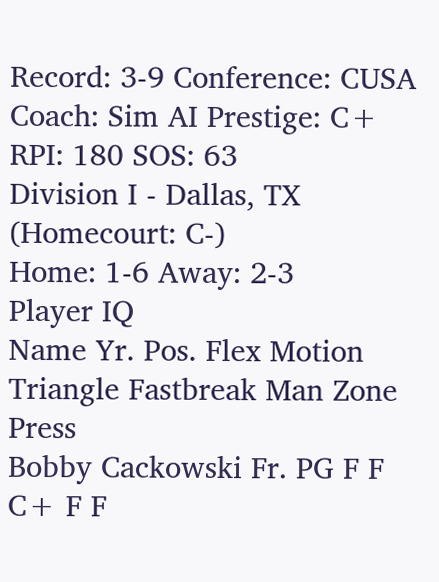Record: 3-9 Conference: CUSA Coach: Sim AI Prestige: C+ RPI: 180 SOS: 63
Division I - Dallas, TX (Homecourt: C-)
Home: 1-6 Away: 2-3
Player IQ
Name Yr. Pos. Flex Motion Triangle Fastbreak Man Zone Press
Bobby Cackowski Fr. PG F F C+ F F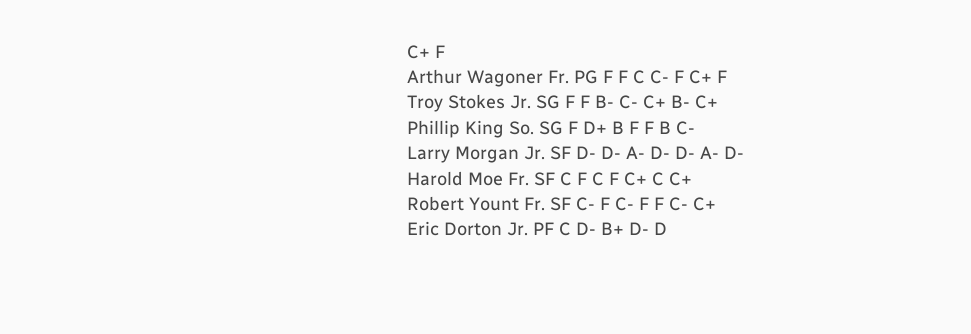C+ F
Arthur Wagoner Fr. PG F F C C- F C+ F
Troy Stokes Jr. SG F F B- C- C+ B- C+
Phillip King So. SG F D+ B F F B C-
Larry Morgan Jr. SF D- D- A- D- D- A- D-
Harold Moe Fr. SF C F C F C+ C C+
Robert Yount Fr. SF C- F C- F F C- C+
Eric Dorton Jr. PF C D- B+ D- D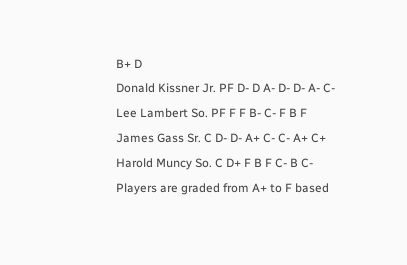B+ D
Donald Kissner Jr. PF D- D A- D- D- A- C-
Lee Lambert So. PF F F B- C- F B F
James Gass Sr. C D- D- A+ C- C- A+ C+
Harold Muncy So. C D+ F B F C- B C-
Players are graded from A+ to F based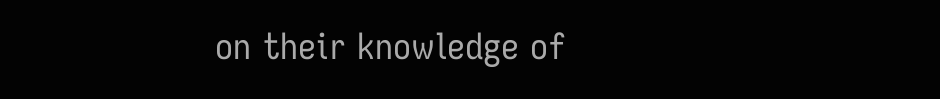on their knowledge of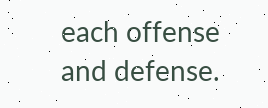each offense and defense.